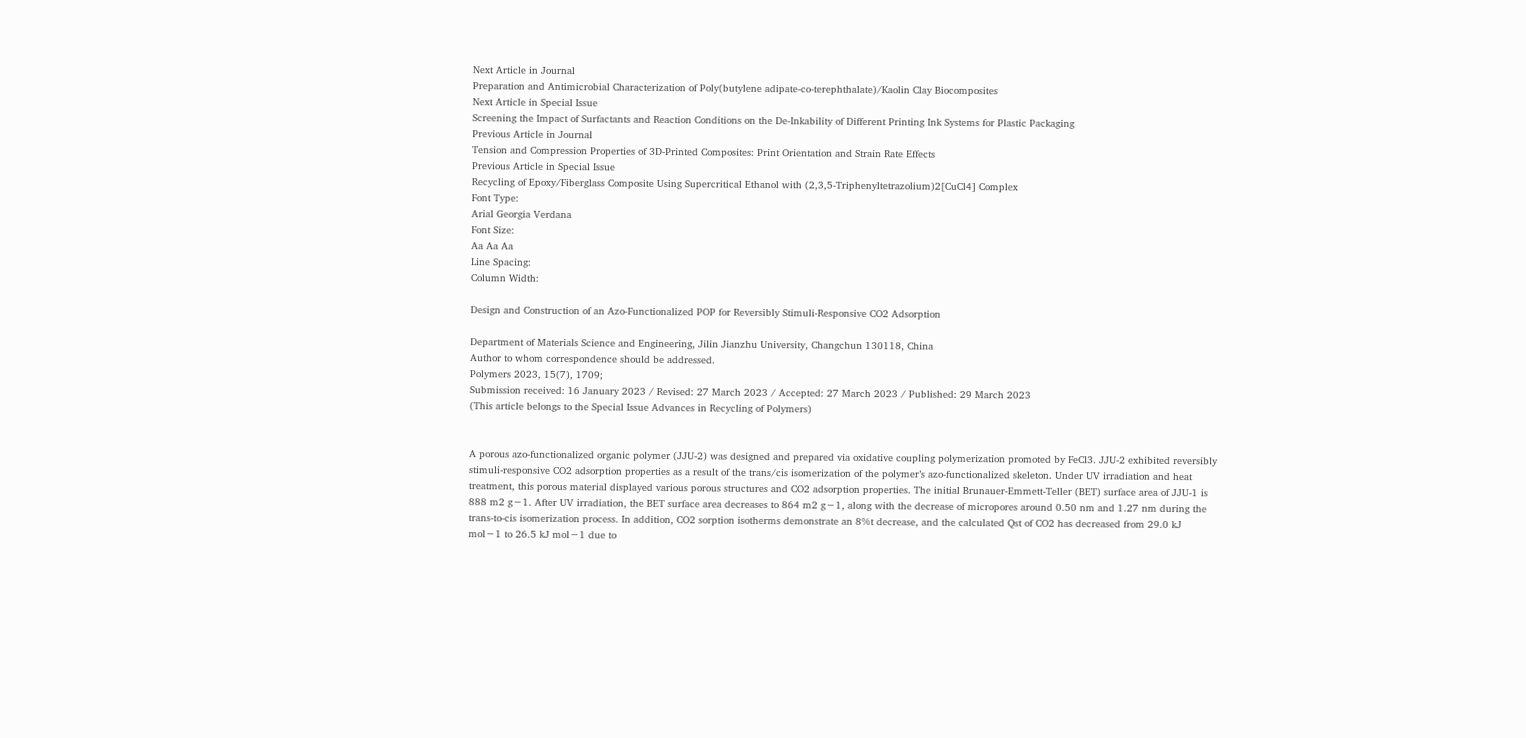Next Article in Journal
Preparation and Antimicrobial Characterization of Poly(butylene adipate-co-terephthalate)/Kaolin Clay Biocomposites
Next Article in Special Issue
Screening the Impact of Surfactants and Reaction Conditions on the De-Inkability of Different Printing Ink Systems for Plastic Packaging
Previous Article in Journal
Tension and Compression Properties of 3D-Printed Composites: Print Orientation and Strain Rate Effects
Previous Article in Special Issue
Recycling of Epoxy/Fiberglass Composite Using Supercritical Ethanol with (2,3,5-Triphenyltetrazolium)2[CuCl4] Complex
Font Type:
Arial Georgia Verdana
Font Size:
Aa Aa Aa
Line Spacing:
Column Width:

Design and Construction of an Azo-Functionalized POP for Reversibly Stimuli-Responsive CO2 Adsorption

Department of Materials Science and Engineering, Jilin Jianzhu University, Changchun 130118, China
Author to whom correspondence should be addressed.
Polymers 2023, 15(7), 1709;
Submission received: 16 January 2023 / Revised: 27 March 2023 / Accepted: 27 March 2023 / Published: 29 March 2023
(This article belongs to the Special Issue Advances in Recycling of Polymers)


A porous azo-functionalized organic polymer (JJU-2) was designed and prepared via oxidative coupling polymerization promoted by FeCl3. JJU-2 exhibited reversibly stimuli-responsive CO2 adsorption properties as a result of the trans/cis isomerization of the polymer’s azo-functionalized skeleton. Under UV irradiation and heat treatment, this porous material displayed various porous structures and CO2 adsorption properties. The initial Brunauer-Emmett-Teller (BET) surface area of JJU-1 is 888 m2 g−1. After UV irradiation, the BET surface area decreases to 864 m2 g−1, along with the decrease of micropores around 0.50 nm and 1.27 nm during the trans-to-cis isomerization process. In addition, CO2 sorption isotherms demonstrate an 8%t decrease, and the calculated Qst of CO2 has decreased from 29.0 kJ mol−1 to 26.5 kJ mol−1 due to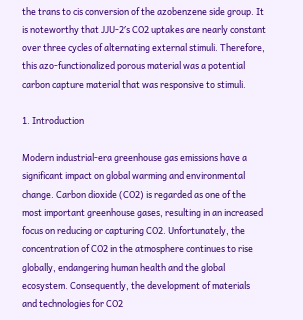the trans to cis conversion of the azobenzene side group. It is noteworthy that JJU-2′s CO2 uptakes are nearly constant over three cycles of alternating external stimuli. Therefore, this azo-functionalized porous material was a potential carbon capture material that was responsive to stimuli.

1. Introduction

Modern industrial-era greenhouse gas emissions have a significant impact on global warming and environmental change. Carbon dioxide (CO2) is regarded as one of the most important greenhouse gases, resulting in an increased focus on reducing or capturing CO2. Unfortunately, the concentration of CO2 in the atmosphere continues to rise globally, endangering human health and the global ecosystem. Consequently, the development of materials and technologies for CO2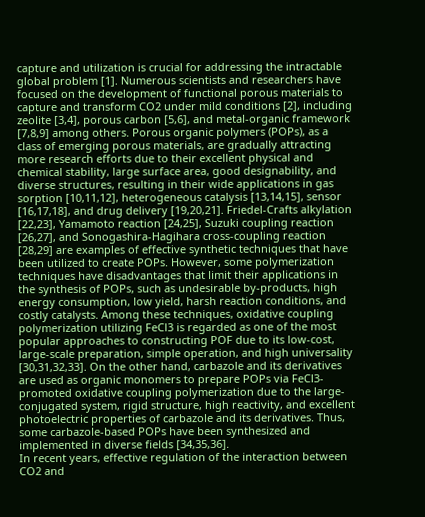capture and utilization is crucial for addressing the intractable global problem [1]. Numerous scientists and researchers have focused on the development of functional porous materials to capture and transform CO2 under mild conditions [2], including zeolite [3,4], porous carbon [5,6], and metal-organic framework [7,8,9] among others. Porous organic polymers (POPs), as a class of emerging porous materials, are gradually attracting more research efforts due to their excellent physical and chemical stability, large surface area, good designability, and diverse structures, resulting in their wide applications in gas sorption [10,11,12], heterogeneous catalysis [13,14,15], sensor [16,17,18], and drug delivery [19,20,21]. Friedel-Crafts alkylation [22,23], Yamamoto reaction [24,25], Suzuki coupling reaction [26,27], and Sonogashira-Hagihara cross-coupling reaction [28,29] are examples of effective synthetic techniques that have been utilized to create POPs. However, some polymerization techniques have disadvantages that limit their applications in the synthesis of POPs, such as undesirable by-products, high energy consumption, low yield, harsh reaction conditions, and costly catalysts. Among these techniques, oxidative coupling polymerization utilizing FeCl3 is regarded as one of the most popular approaches to constructing POF due to its low-cost, large-scale preparation, simple operation, and high universality [30,31,32,33]. On the other hand, carbazole and its derivatives are used as organic monomers to prepare POPs via FeCl3-promoted oxidative coupling polymerization due to the large-conjugated system, rigid structure, high reactivity, and excellent photoelectric properties of carbazole and its derivatives. Thus, some carbazole-based POPs have been synthesized and implemented in diverse fields [34,35,36].
In recent years, effective regulation of the interaction between CO2 and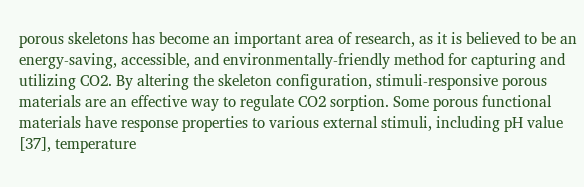porous skeletons has become an important area of research, as it is believed to be an energy-saving, accessible, and environmentally-friendly method for capturing and utilizing CO2. By altering the skeleton configuration, stimuli-responsive porous materials are an effective way to regulate CO2 sorption. Some porous functional materials have response properties to various external stimuli, including pH value [37], temperature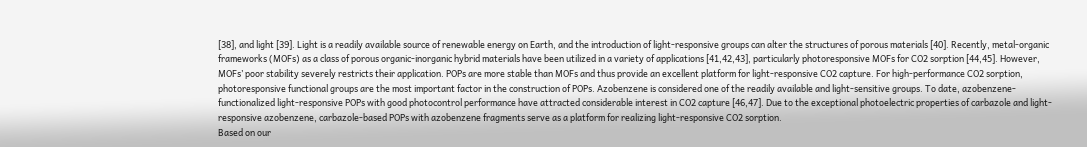[38], and light [39]. Light is a readily available source of renewable energy on Earth, and the introduction of light-responsive groups can alter the structures of porous materials [40]. Recently, metal-organic frameworks (MOFs) as a class of porous organic-inorganic hybrid materials have been utilized in a variety of applications [41,42,43], particularly photoresponsive MOFs for CO2 sorption [44,45]. However, MOFs’ poor stability severely restricts their application. POPs are more stable than MOFs and thus provide an excellent platform for light-responsive CO2 capture. For high-performance CO2 sorption, photoresponsive functional groups are the most important factor in the construction of POPs. Azobenzene is considered one of the readily available and light-sensitive groups. To date, azobenzene-functionalized light-responsive POPs with good photocontrol performance have attracted considerable interest in CO2 capture [46,47]. Due to the exceptional photoelectric properties of carbazole and light-responsive azobenzene, carbazole-based POPs with azobenzene fragments serve as a platform for realizing light-responsive CO2 sorption.
Based on our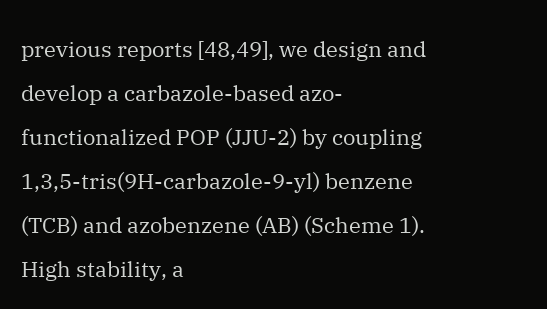previous reports [48,49], we design and develop a carbazole-based azo-functionalized POP (JJU-2) by coupling 1,3,5-tris(9H-carbazole-9-yl) benzene (TCB) and azobenzene (AB) (Scheme 1). High stability, a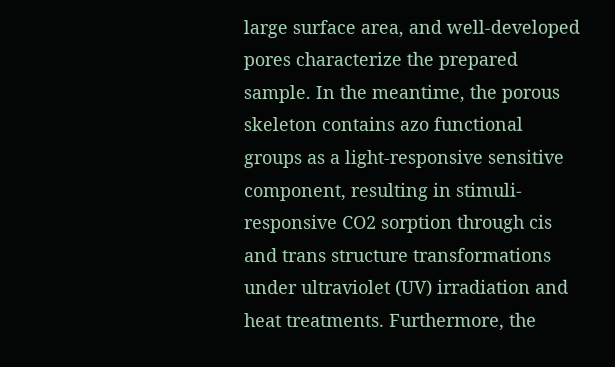large surface area, and well-developed pores characterize the prepared sample. In the meantime, the porous skeleton contains azo functional groups as a light-responsive sensitive component, resulting in stimuli-responsive CO2 sorption through cis and trans structure transformations under ultraviolet (UV) irradiation and heat treatments. Furthermore, the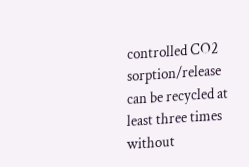controlled CO2 sorption/release can be recycled at least three times without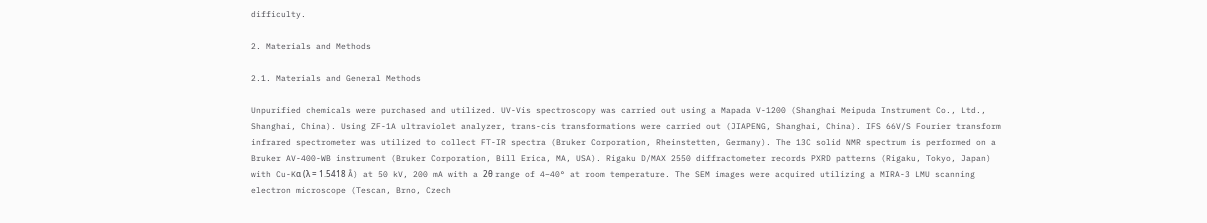difficulty.

2. Materials and Methods

2.1. Materials and General Methods

Unpurified chemicals were purchased and utilized. UV-Vis spectroscopy was carried out using a Mapada V-1200 (Shanghai Meipuda Instrument Co., Ltd., Shanghai, China). Using ZF-1A ultraviolet analyzer, trans-cis transformations were carried out (JIAPENG, Shanghai, China). IFS 66V/S Fourier transform infrared spectrometer was utilized to collect FT-IR spectra (Bruker Corporation, Rheinstetten, Germany). The 13C solid NMR spectrum is performed on a Bruker AV-400-WB instrument (Bruker Corporation, Bill Erica, MA, USA). Rigaku D/MAX 2550 diffractometer records PXRD patterns (Rigaku, Tokyo, Japan) with Cu-Kα (λ = 1.5418 Å) at 50 kV, 200 mA with a 2θ range of 4–40° at room temperature. The SEM images were acquired utilizing a MIRA-3 LMU scanning electron microscope (Tescan, Brno, Czech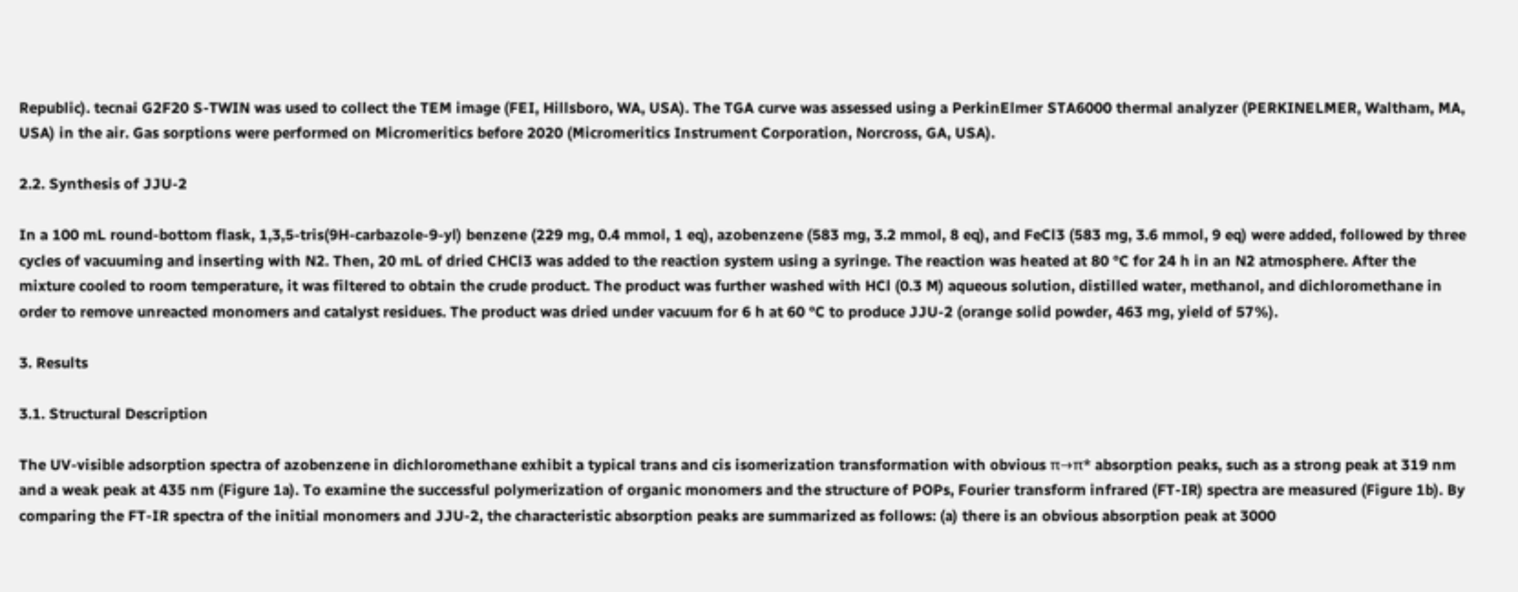Republic). tecnai G2F20 S-TWIN was used to collect the TEM image (FEI, Hillsboro, WA, USA). The TGA curve was assessed using a PerkinElmer STA6000 thermal analyzer (PERKINELMER, Waltham, MA, USA) in the air. Gas sorptions were performed on Micromeritics before 2020 (Micromeritics Instrument Corporation, Norcross, GA, USA).

2.2. Synthesis of JJU-2

In a 100 mL round-bottom flask, 1,3,5-tris(9H-carbazole-9-yl) benzene (229 mg, 0.4 mmol, 1 eq), azobenzene (583 mg, 3.2 mmol, 8 eq), and FeCl3 (583 mg, 3.6 mmol, 9 eq) were added, followed by three cycles of vacuuming and inserting with N2. Then, 20 mL of dried CHCl3 was added to the reaction system using a syringe. The reaction was heated at 80 °C for 24 h in an N2 atmosphere. After the mixture cooled to room temperature, it was filtered to obtain the crude product. The product was further washed with HCl (0.3 M) aqueous solution, distilled water, methanol, and dichloromethane in order to remove unreacted monomers and catalyst residues. The product was dried under vacuum for 6 h at 60 °C to produce JJU-2 (orange solid powder, 463 mg, yield of 57%).

3. Results

3.1. Structural Description

The UV-visible adsorption spectra of azobenzene in dichloromethane exhibit a typical trans and cis isomerization transformation with obvious π→π* absorption peaks, such as a strong peak at 319 nm and a weak peak at 435 nm (Figure 1a). To examine the successful polymerization of organic monomers and the structure of POPs, Fourier transform infrared (FT-IR) spectra are measured (Figure 1b). By comparing the FT-IR spectra of the initial monomers and JJU-2, the characteristic absorption peaks are summarized as follows: (a) there is an obvious absorption peak at 3000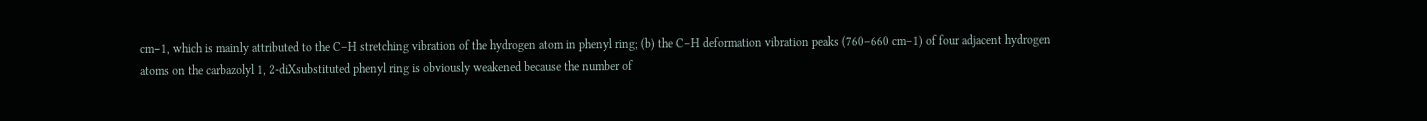cm−1, which is mainly attributed to the C–H stretching vibration of the hydrogen atom in phenyl ring; (b) the C–H deformation vibration peaks (760–660 cm–1) of four adjacent hydrogen atoms on the carbazolyl 1, 2-diXsubstituted phenyl ring is obviously weakened because the number of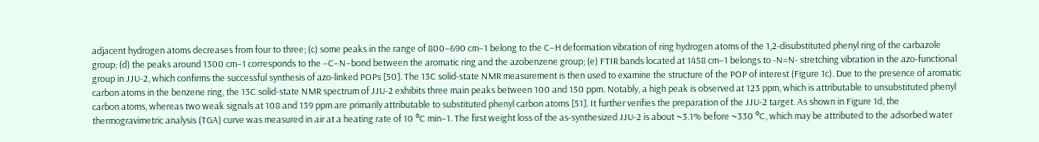adjacent hydrogen atoms decreases from four to three; (c) some peaks in the range of 800–690 cm−1 belong to the C–H deformation vibration of ring hydrogen atoms of the 1,2-disubstituted phenyl ring of the carbazole group; (d) the peaks around 1300 cm−1 corresponds to the –C–N–bond between the aromatic ring and the azobenzene group; (e) FTIR bands located at 1458 cm−1 belongs to -N=N- stretching vibration in the azo-functional group in JJU-2, which confirms the successful synthesis of azo-linked POPs [50]. The 13C solid-state NMR measurement is then used to examine the structure of the POP of interest (Figure 1c). Due to the presence of aromatic carbon atoms in the benzene ring, the 13C solid-state NMR spectrum of JJU-2 exhibits three main peaks between 100 and 150 ppm. Notably, a high peak is observed at 123 ppm, which is attributable to unsubstituted phenyl carbon atoms, whereas two weak signals at 108 and 139 ppm are primarily attributable to substituted phenyl carbon atoms [51]. It further verifies the preparation of the JJU-2 target. As shown in Figure 1d, the thermogravimetric analysis (TGA) curve was measured in air at a heating rate of 10 °C min−1. The first weight loss of the as-synthesized JJU-2 is about ~3.1% before ~330 °C, which may be attributed to the adsorbed water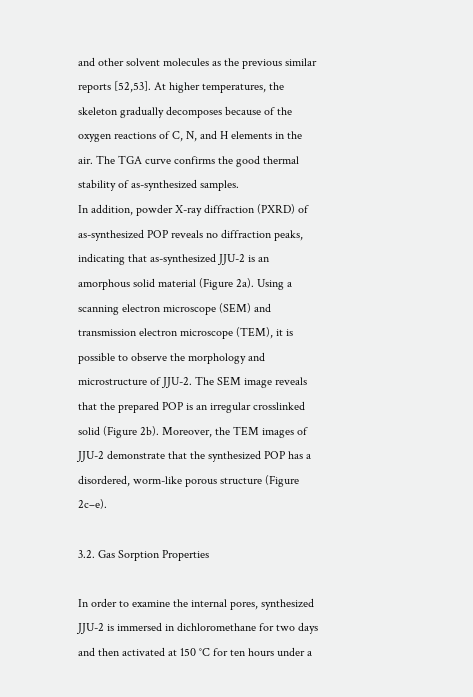and other solvent molecules as the previous similar reports [52,53]. At higher temperatures, the skeleton gradually decomposes because of the oxygen reactions of C, N, and H elements in the air. The TGA curve confirms the good thermal stability of as-synthesized samples.
In addition, powder X-ray diffraction (PXRD) of as-synthesized POP reveals no diffraction peaks, indicating that as-synthesized JJU-2 is an amorphous solid material (Figure 2a). Using a scanning electron microscope (SEM) and transmission electron microscope (TEM), it is possible to observe the morphology and microstructure of JJU-2. The SEM image reveals that the prepared POP is an irregular crosslinked solid (Figure 2b). Moreover, the TEM images of JJU-2 demonstrate that the synthesized POP has a disordered, worm-like porous structure (Figure 2c–e).

3.2. Gas Sorption Properties

In order to examine the internal pores, synthesized JJU-2 is immersed in dichloromethane for two days and then activated at 150 °C for ten hours under a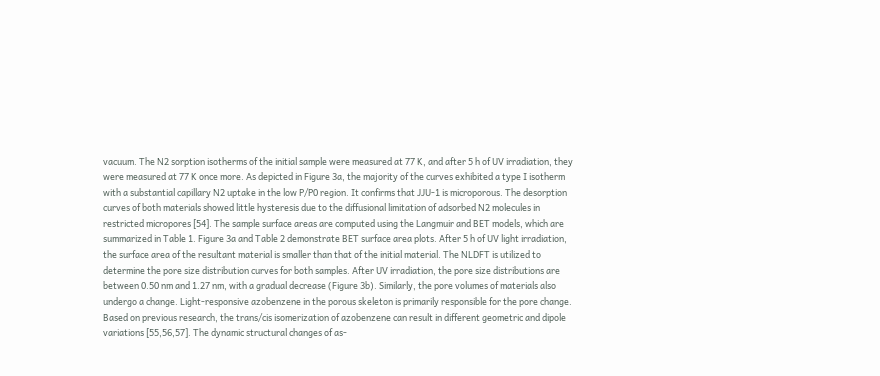vacuum. The N2 sorption isotherms of the initial sample were measured at 77 K, and after 5 h of UV irradiation, they were measured at 77 K once more. As depicted in Figure 3a, the majority of the curves exhibited a type I isotherm with a substantial capillary N2 uptake in the low P/P0 region. It confirms that JJU-1 is microporous. The desorption curves of both materials showed little hysteresis due to the diffusional limitation of adsorbed N2 molecules in restricted micropores [54]. The sample surface areas are computed using the Langmuir and BET models, which are summarized in Table 1. Figure 3a and Table 2 demonstrate BET surface area plots. After 5 h of UV light irradiation, the surface area of the resultant material is smaller than that of the initial material. The NLDFT is utilized to determine the pore size distribution curves for both samples. After UV irradiation, the pore size distributions are between 0.50 nm and 1.27 nm, with a gradual decrease (Figure 3b). Similarly, the pore volumes of materials also undergo a change. Light-responsive azobenzene in the porous skeleton is primarily responsible for the pore change.
Based on previous research, the trans/cis isomerization of azobenzene can result in different geometric and dipole variations [55,56,57]. The dynamic structural changes of as-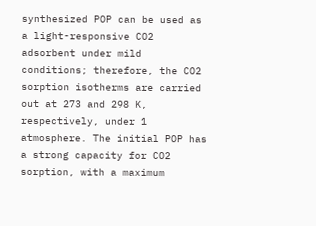synthesized POP can be used as a light-responsive CO2 adsorbent under mild conditions; therefore, the CO2 sorption isotherms are carried out at 273 and 298 K, respectively, under 1 atmosphere. The initial POP has a strong capacity for CO2 sorption, with a maximum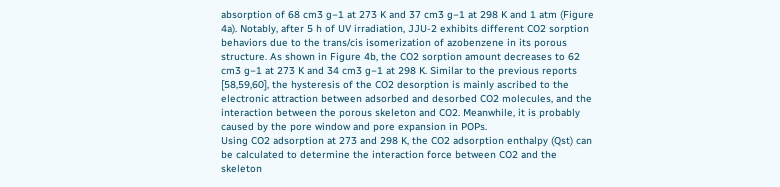absorption of 68 cm3 g−1 at 273 K and 37 cm3 g−1 at 298 K and 1 atm (Figure 4a). Notably, after 5 h of UV irradiation, JJU-2 exhibits different CO2 sorption behaviors due to the trans/cis isomerization of azobenzene in its porous structure. As shown in Figure 4b, the CO2 sorption amount decreases to 62 cm3 g−1 at 273 K and 34 cm3 g−1 at 298 K. Similar to the previous reports [58,59,60], the hysteresis of the CO2 desorption is mainly ascribed to the electronic attraction between adsorbed and desorbed CO2 molecules, and the interaction between the porous skeleton and CO2. Meanwhile, it is probably caused by the pore window and pore expansion in POPs.
Using CO2 adsorption at 273 and 298 K, the CO2 adsorption enthalpy (Qst) can be calculated to determine the interaction force between CO2 and the skeleton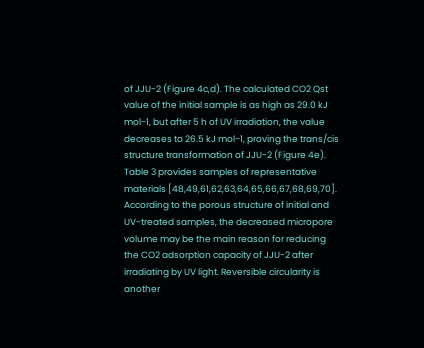of JJU-2 (Figure 4c,d). The calculated CO2 Qst value of the initial sample is as high as 29.0 kJ mol−1, but after 5 h of UV irradiation, the value decreases to 26.5 kJ mol−1, proving the trans/cis structure transformation of JJU-2 (Figure 4e). Table 3 provides samples of representative materials [48,49,61,62,63,64,65,66,67,68,69,70].
According to the porous structure of initial and UV-treated samples, the decreased micropore volume may be the main reason for reducing the CO2 adsorption capacity of JJU-2 after irradiating by UV light. Reversible circularity is another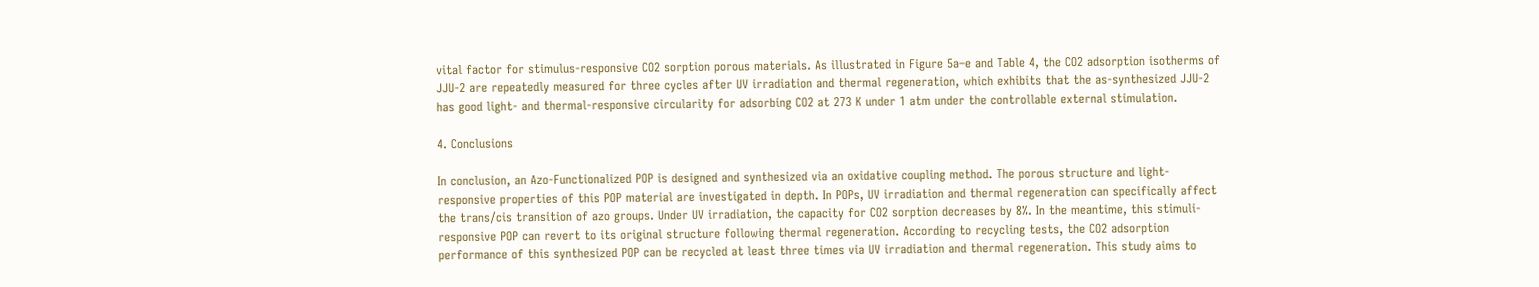vital factor for stimulus-responsive CO2 sorption porous materials. As illustrated in Figure 5a–e and Table 4, the CO2 adsorption isotherms of JJU-2 are repeatedly measured for three cycles after UV irradiation and thermal regeneration, which exhibits that the as-synthesized JJU-2 has good light- and thermal-responsive circularity for adsorbing CO2 at 273 K under 1 atm under the controllable external stimulation.

4. Conclusions

In conclusion, an Azo-Functionalized POP is designed and synthesized via an oxidative coupling method. The porous structure and light-responsive properties of this POP material are investigated in depth. In POPs, UV irradiation and thermal regeneration can specifically affect the trans/cis transition of azo groups. Under UV irradiation, the capacity for CO2 sorption decreases by 8%. In the meantime, this stimuli-responsive POP can revert to its original structure following thermal regeneration. According to recycling tests, the CO2 adsorption performance of this synthesized POP can be recycled at least three times via UV irradiation and thermal regeneration. This study aims to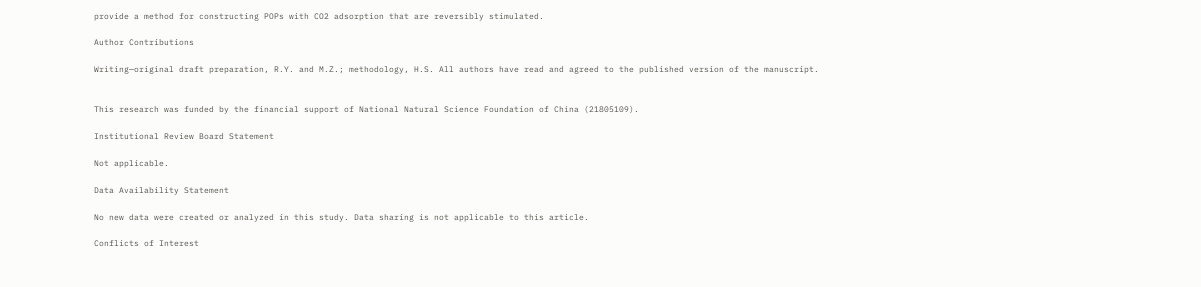provide a method for constructing POPs with CO2 adsorption that are reversibly stimulated.

Author Contributions

Writing—original draft preparation, R.Y. and M.Z.; methodology, H.S. All authors have read and agreed to the published version of the manuscript.


This research was funded by the financial support of National Natural Science Foundation of China (21805109).

Institutional Review Board Statement

Not applicable.

Data Availability Statement

No new data were created or analyzed in this study. Data sharing is not applicable to this article.

Conflicts of Interest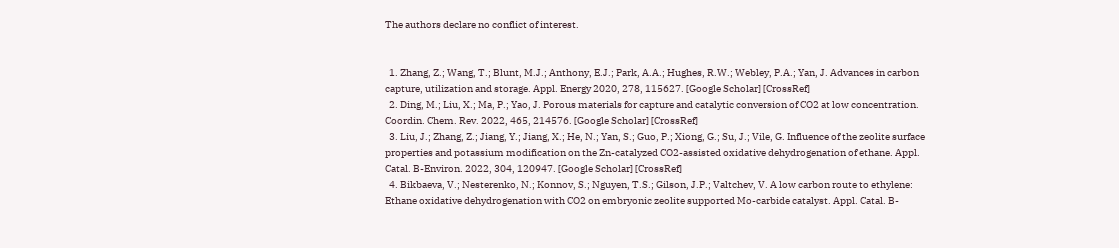The authors declare no conflict of interest.


  1. Zhang, Z.; Wang, T.; Blunt, M.J.; Anthony, E.J.; Park, A.A.; Hughes, R.W.; Webley, P.A.; Yan, J. Advances in carbon capture, utilization and storage. Appl. Energy 2020, 278, 115627. [Google Scholar] [CrossRef]
  2. Ding, M.; Liu, X.; Ma, P.; Yao, J. Porous materials for capture and catalytic conversion of CO2 at low concentration. Coordin. Chem. Rev. 2022, 465, 214576. [Google Scholar] [CrossRef]
  3. Liu, J.; Zhang, Z.; Jiang, Y.; Jiang, X.; He, N.; Yan, S.; Guo, P.; Xiong, G.; Su, J.; Vile, G. Influence of the zeolite surface properties and potassium modification on the Zn-catalyzed CO2-assisted oxidative dehydrogenation of ethane. Appl. Catal. B-Environ. 2022, 304, 120947. [Google Scholar] [CrossRef]
  4. Bikbaeva, V.; Nesterenko, N.; Konnov, S.; Nguyen, T.S.; Gilson, J.P.; Valtchev, V. A low carbon route to ethylene: Ethane oxidative dehydrogenation with CO2 on embryonic zeolite supported Mo-carbide catalyst. Appl. Catal. B-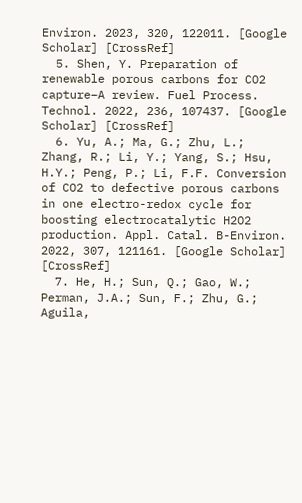Environ. 2023, 320, 122011. [Google Scholar] [CrossRef]
  5. Shen, Y. Preparation of renewable porous carbons for CO2 capture–A review. Fuel Process. Technol. 2022, 236, 107437. [Google Scholar] [CrossRef]
  6. Yu, A.; Ma, G.; Zhu, L.; Zhang, R.; Li, Y.; Yang, S.; Hsu, H.Y.; Peng, P.; Li, F.F. Conversion of CO2 to defective porous carbons in one electro-redox cycle for boosting electrocatalytic H2O2 production. Appl. Catal. B-Environ. 2022, 307, 121161. [Google Scholar] [CrossRef]
  7. He, H.; Sun, Q.; Gao, W.; Perman, J.A.; Sun, F.; Zhu, G.; Aguila,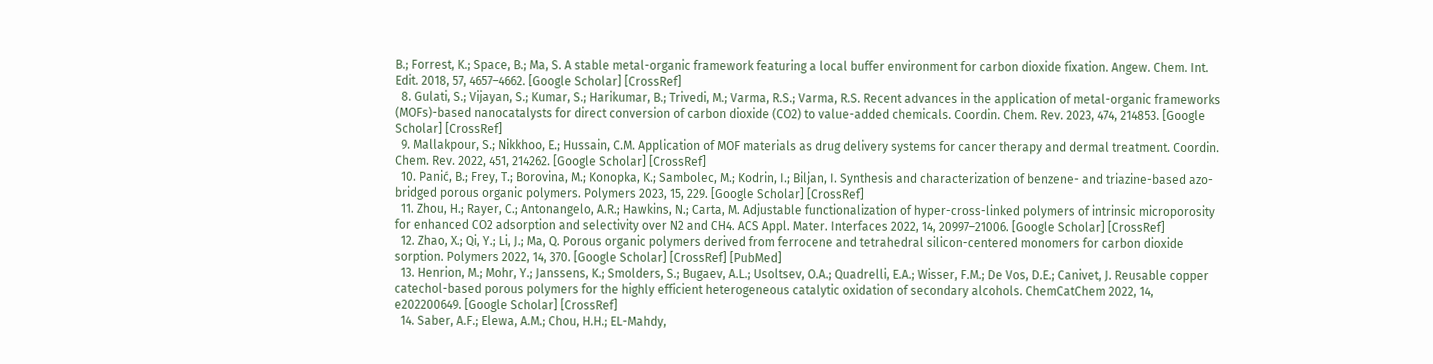B.; Forrest, K.; Space, B.; Ma, S. A stable metal-organic framework featuring a local buffer environment for carbon dioxide fixation. Angew. Chem. Int. Edit. 2018, 57, 4657–4662. [Google Scholar] [CrossRef]
  8. Gulati, S.; Vijayan, S.; Kumar, S.; Harikumar, B.; Trivedi, M.; Varma, R.S.; Varma, R.S. Recent advances in the application of metal-organic frameworks (MOFs)-based nanocatalysts for direct conversion of carbon dioxide (CO2) to value-added chemicals. Coordin. Chem. Rev. 2023, 474, 214853. [Google Scholar] [CrossRef]
  9. Mallakpour, S.; Nikkhoo, E.; Hussain, C.M. Application of MOF materials as drug delivery systems for cancer therapy and dermal treatment. Coordin. Chem. Rev. 2022, 451, 214262. [Google Scholar] [CrossRef]
  10. Panić, B.; Frey, T.; Borovina, M.; Konopka, K.; Sambolec, M.; Kodrin, I.; Biljan, I. Synthesis and characterization of benzene- and triazine-based azo-bridged porous organic polymers. Polymers 2023, 15, 229. [Google Scholar] [CrossRef]
  11. Zhou, H.; Rayer, C.; Antonangelo, A.R.; Hawkins, N.; Carta, M. Adjustable functionalization of hyper-cross-linked polymers of intrinsic microporosity for enhanced CO2 adsorption and selectivity over N2 and CH4. ACS Appl. Mater. Interfaces 2022, 14, 20997–21006. [Google Scholar] [CrossRef]
  12. Zhao, X.; Qi, Y.; Li, J.; Ma, Q. Porous organic polymers derived from ferrocene and tetrahedral silicon-centered monomers for carbon dioxide sorption. Polymers 2022, 14, 370. [Google Scholar] [CrossRef] [PubMed]
  13. Henrion, M.; Mohr, Y.; Janssens, K.; Smolders, S.; Bugaev, A.L.; Usoltsev, O.A.; Quadrelli, E.A.; Wisser, F.M.; De Vos, D.E.; Canivet, J. Reusable copper catechol-based porous polymers for the highly efficient heterogeneous catalytic oxidation of secondary alcohols. ChemCatChem 2022, 14, e202200649. [Google Scholar] [CrossRef]
  14. Saber, A.F.; Elewa, A.M.; Chou, H.H.; EL-Mahdy,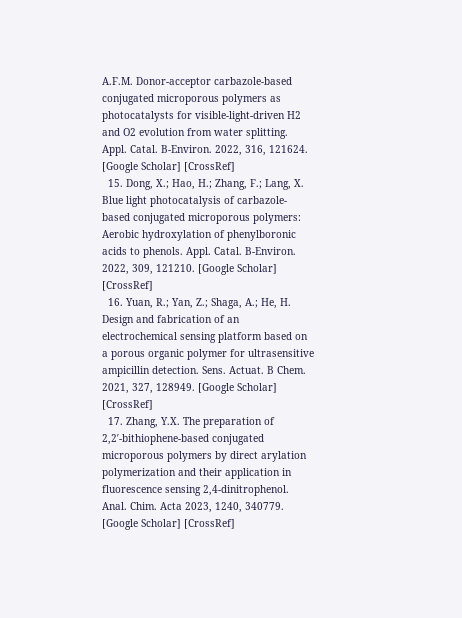A.F.M. Donor-acceptor carbazole-based conjugated microporous polymers as photocatalysts for visible-light-driven H2 and O2 evolution from water splitting. Appl. Catal. B-Environ. 2022, 316, 121624. [Google Scholar] [CrossRef]
  15. Dong, X.; Hao, H.; Zhang, F.; Lang, X. Blue light photocatalysis of carbazole-based conjugated microporous polymers: Aerobic hydroxylation of phenylboronic acids to phenols. Appl. Catal. B-Environ. 2022, 309, 121210. [Google Scholar] [CrossRef]
  16. Yuan, R.; Yan, Z.; Shaga, A.; He, H. Design and fabrication of an electrochemical sensing platform based on a porous organic polymer for ultrasensitive ampicillin detection. Sens. Actuat. B Chem. 2021, 327, 128949. [Google Scholar] [CrossRef]
  17. Zhang, Y.X. The preparation of 2,2′-bithiophene-based conjugated microporous polymers by direct arylation polymerization and their application in fluorescence sensing 2,4-dinitrophenol. Anal. Chim. Acta 2023, 1240, 340779. [Google Scholar] [CrossRef]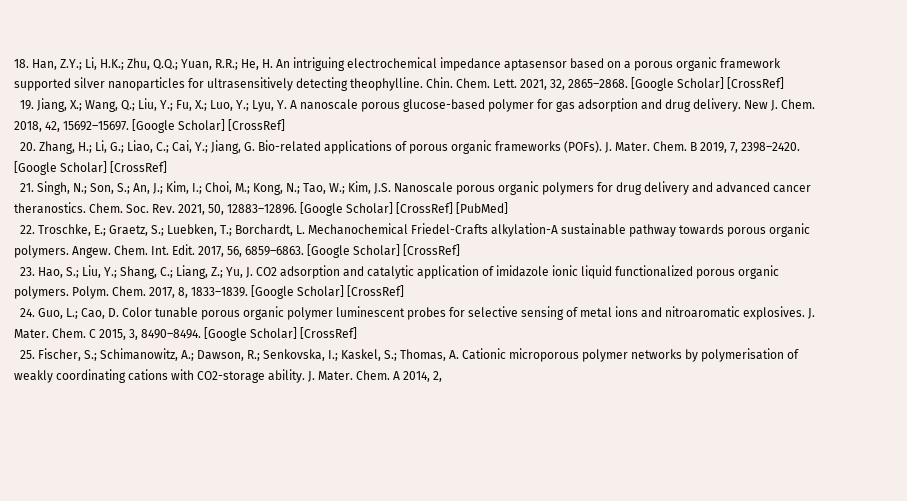18. Han, Z.Y.; Li, H.K.; Zhu, Q.Q.; Yuan, R.R.; He, H. An intriguing electrochemical impedance aptasensor based on a porous organic framework supported silver nanoparticles for ultrasensitively detecting theophylline. Chin. Chem. Lett. 2021, 32, 2865–2868. [Google Scholar] [CrossRef]
  19. Jiang, X.; Wang, Q.; Liu, Y.; Fu, X.; Luo, Y.; Lyu, Y. A nanoscale porous glucose-based polymer for gas adsorption and drug delivery. New J. Chem. 2018, 42, 15692–15697. [Google Scholar] [CrossRef]
  20. Zhang, H.; Li, G.; Liao, C.; Cai, Y.; Jiang, G. Bio-related applications of porous organic frameworks (POFs). J. Mater. Chem. B 2019, 7, 2398–2420. [Google Scholar] [CrossRef]
  21. Singh, N.; Son, S.; An, J.; Kim, I.; Choi, M.; Kong, N.; Tao, W.; Kim, J.S. Nanoscale porous organic polymers for drug delivery and advanced cancer theranostics. Chem. Soc. Rev. 2021, 50, 12883–12896. [Google Scholar] [CrossRef] [PubMed]
  22. Troschke, E.; Graetz, S.; Luebken, T.; Borchardt, L. Mechanochemical Friedel-Crafts alkylation-A sustainable pathway towards porous organic polymers. Angew. Chem. Int. Edit. 2017, 56, 6859–6863. [Google Scholar] [CrossRef]
  23. Hao, S.; Liu, Y.; Shang, C.; Liang, Z.; Yu, J. CO2 adsorption and catalytic application of imidazole ionic liquid functionalized porous organic polymers. Polym. Chem. 2017, 8, 1833–1839. [Google Scholar] [CrossRef]
  24. Guo, L.; Cao, D. Color tunable porous organic polymer luminescent probes for selective sensing of metal ions and nitroaromatic explosives. J. Mater. Chem. C 2015, 3, 8490–8494. [Google Scholar] [CrossRef]
  25. Fischer, S.; Schimanowitz, A.; Dawson, R.; Senkovska, I.; Kaskel, S.; Thomas, A. Cationic microporous polymer networks by polymerisation of weakly coordinating cations with CO2-storage ability. J. Mater. Chem. A 2014, 2,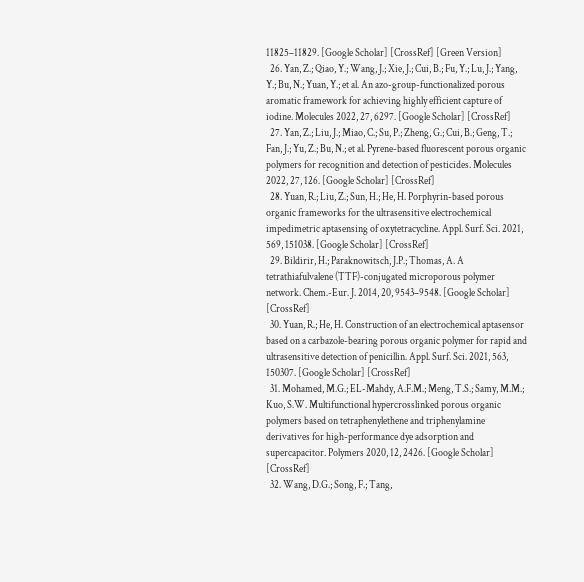11825–11829. [Google Scholar] [CrossRef] [Green Version]
  26. Yan, Z.; Qiao, Y.; Wang, J.; Xie, J.; Cui, B.; Fu, Y.; Lu, J.; Yang, Y.; Bu, N.; Yuan, Y.; et al. An azo-group-functionalized porous aromatic framework for achieving highly efficient capture of iodine. Molecules 2022, 27, 6297. [Google Scholar] [CrossRef]
  27. Yan, Z.; Liu, J.; Miao, C.; Su, P.; Zheng, G.; Cui, B.; Geng, T.; Fan, J.; Yu, Z.; Bu, N.; et al. Pyrene-based fluorescent porous organic polymers for recognition and detection of pesticides. Molecules 2022, 27, 126. [Google Scholar] [CrossRef]
  28. Yuan, R.; Liu, Z.; Sun, H.; He, H. Porphyrin-based porous organic frameworks for the ultrasensitive electrochemical impedimetric aptasensing of oxytetracycline. Appl. Surf. Sci. 2021, 569, 151038. [Google Scholar] [CrossRef]
  29. Bildirir, H.; Paraknowitsch, J.P.; Thomas, A. A tetrathiafulvalene (TTF)-conjugated microporous polymer network. Chem.-Eur. J. 2014, 20, 9543–9548. [Google Scholar] [CrossRef]
  30. Yuan, R.; He, H. Construction of an electrochemical aptasensor based on a carbazole-bearing porous organic polymer for rapid and ultrasensitive detection of penicillin. Appl. Surf. Sci. 2021, 563, 150307. [Google Scholar] [CrossRef]
  31. Mohamed, M.G.; EL-Mahdy, A.F.M.; Meng, T.S.; Samy, M.M.; Kuo, S.W. Multifunctional hypercrosslinked porous organic polymers based on tetraphenylethene and triphenylamine derivatives for high-performance dye adsorption and supercapacitor. Polymers 2020, 12, 2426. [Google Scholar] [CrossRef]
  32. Wang, D.G.; Song, F.; Tang,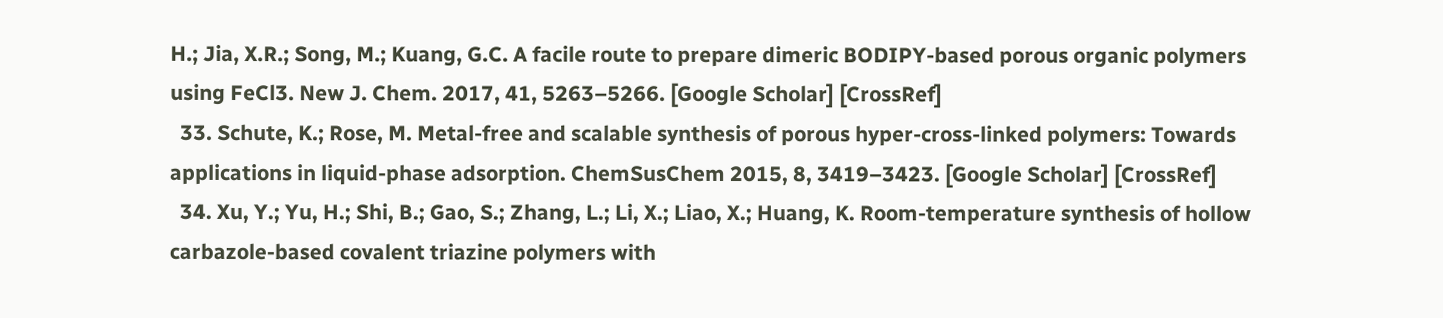H.; Jia, X.R.; Song, M.; Kuang, G.C. A facile route to prepare dimeric BODIPY-based porous organic polymers using FeCl3. New J. Chem. 2017, 41, 5263–5266. [Google Scholar] [CrossRef]
  33. Schute, K.; Rose, M. Metal-free and scalable synthesis of porous hyper-cross-linked polymers: Towards applications in liquid-phase adsorption. ChemSusChem 2015, 8, 3419–3423. [Google Scholar] [CrossRef]
  34. Xu, Y.; Yu, H.; Shi, B.; Gao, S.; Zhang, L.; Li, X.; Liao, X.; Huang, K. Room-temperature synthesis of hollow carbazole-based covalent triazine polymers with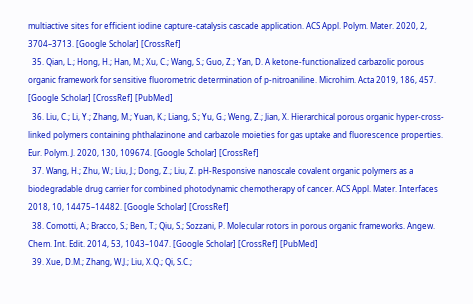multiactive sites for efficient iodine capture-catalysis cascade application. ACS Appl. Polym. Mater. 2020, 2, 3704–3713. [Google Scholar] [CrossRef]
  35. Qian, L.; Hong, H.; Han, M.; Xu, C.; Wang, S.; Guo, Z.; Yan, D. A ketone-functionalized carbazolic porous organic framework for sensitive fluorometric determination of p-nitroaniline. Microhim. Acta 2019, 186, 457. [Google Scholar] [CrossRef] [PubMed]
  36. Liu, C.; Li, Y.; Zhang, M.; Yuan, K.; Liang, S.; Yu, G.; Weng, Z.; Jian, X. Hierarchical porous organic hyper-cross-linked polymers containing phthalazinone and carbazole moieties for gas uptake and fluorescence properties. Eur. Polym. J. 2020, 130, 109674. [Google Scholar] [CrossRef]
  37. Wang, H.; Zhu, W.; Liu, J.; Dong, Z.; Liu, Z. pH-Responsive nanoscale covalent organic polymers as a biodegradable drug carrier for combined photodynamic chemotherapy of cancer. ACS Appl. Mater. Interfaces 2018, 10, 14475–14482. [Google Scholar] [CrossRef]
  38. Comotti, A.; Bracco, S.; Ben, T.; Qiu, S.; Sozzani, P. Molecular rotors in porous organic frameworks. Angew. Chem. Int. Edit. 2014, 53, 1043–1047. [Google Scholar] [CrossRef] [PubMed]
  39. Xue, D.M.; Zhang, W.J.; Liu, X.Q.; Qi, S.C.;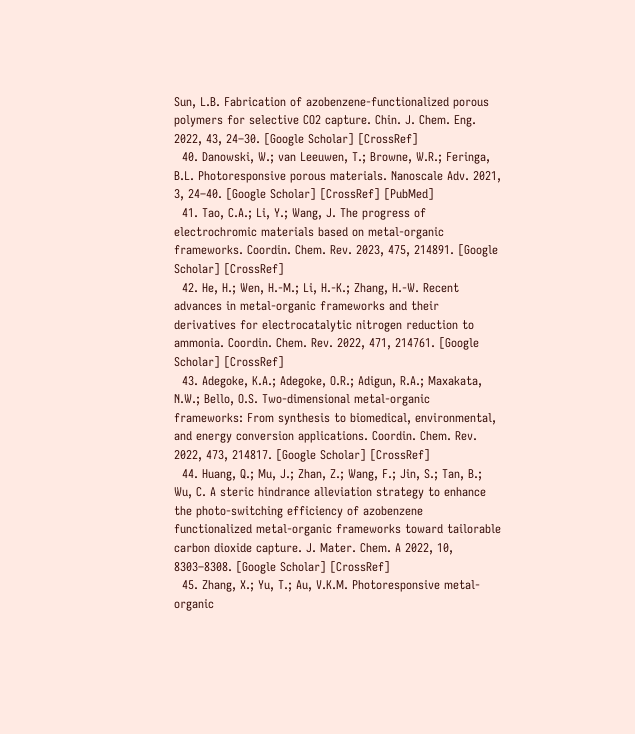Sun, L.B. Fabrication of azobenzene-functionalized porous polymers for selective CO2 capture. Chin. J. Chem. Eng. 2022, 43, 24–30. [Google Scholar] [CrossRef]
  40. Danowski, W.; van Leeuwen, T.; Browne, W.R.; Feringa, B.L. Photoresponsive porous materials. Nanoscale Adv. 2021, 3, 24–40. [Google Scholar] [CrossRef] [PubMed]
  41. Tao, C.A.; Li, Y.; Wang, J. The progress of electrochromic materials based on metal-organic frameworks. Coordin. Chem. Rev. 2023, 475, 214891. [Google Scholar] [CrossRef]
  42. He, H.; Wen, H.-M.; Li, H.-K.; Zhang, H.-W. Recent advances in metal-organic frameworks and their derivatives for electrocatalytic nitrogen reduction to ammonia. Coordin. Chem. Rev. 2022, 471, 214761. [Google Scholar] [CrossRef]
  43. Adegoke, K.A.; Adegoke, O.R.; Adigun, R.A.; Maxakata, N.W.; Bello, O.S. Two-dimensional metal-organic frameworks: From synthesis to biomedical, environmental, and energy conversion applications. Coordin. Chem. Rev. 2022, 473, 214817. [Google Scholar] [CrossRef]
  44. Huang, Q.; Mu, J.; Zhan, Z.; Wang, F.; Jin, S.; Tan, B.; Wu, C. A steric hindrance alleviation strategy to enhance the photo-switching efficiency of azobenzene functionalized metal-organic frameworks toward tailorable carbon dioxide capture. J. Mater. Chem. A 2022, 10, 8303–8308. [Google Scholar] [CrossRef]
  45. Zhang, X.; Yu, T.; Au, V.K.M. Photoresponsive metal-organic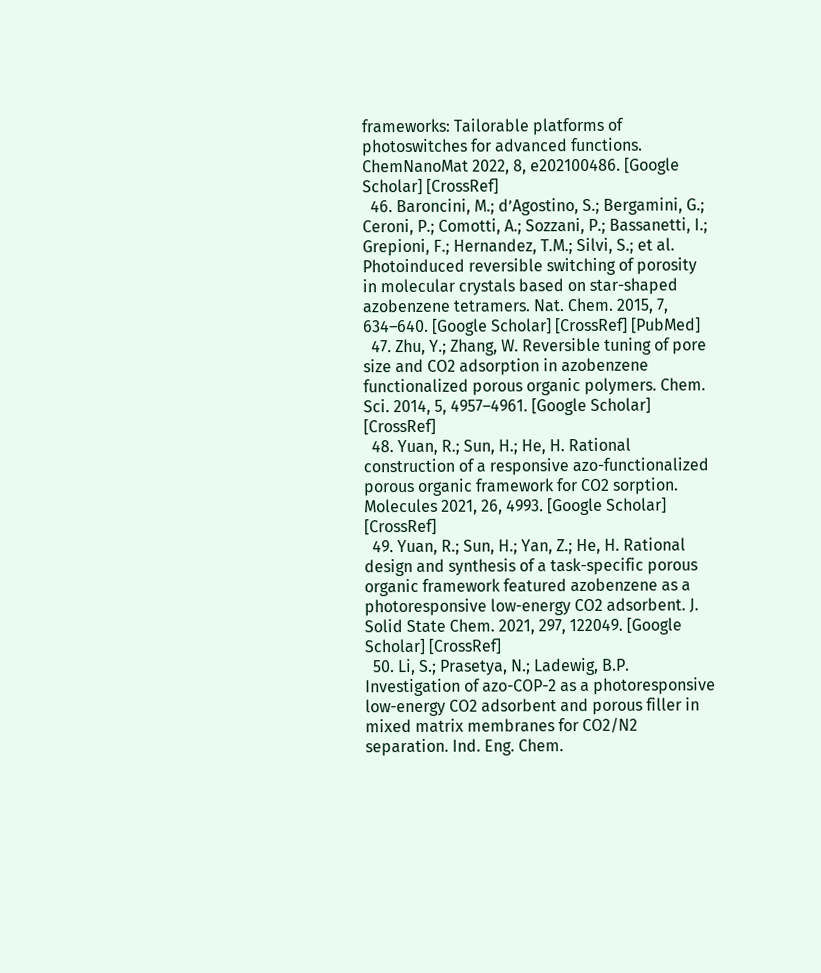frameworks: Tailorable platforms of photoswitches for advanced functions. ChemNanoMat 2022, 8, e202100486. [Google Scholar] [CrossRef]
  46. Baroncini, M.; d’Agostino, S.; Bergamini, G.; Ceroni, P.; Comotti, A.; Sozzani, P.; Bassanetti, I.; Grepioni, F.; Hernandez, T.M.; Silvi, S.; et al. Photoinduced reversible switching of porosity in molecular crystals based on star-shaped azobenzene tetramers. Nat. Chem. 2015, 7, 634–640. [Google Scholar] [CrossRef] [PubMed]
  47. Zhu, Y.; Zhang, W. Reversible tuning of pore size and CO2 adsorption in azobenzene functionalized porous organic polymers. Chem. Sci. 2014, 5, 4957–4961. [Google Scholar] [CrossRef]
  48. Yuan, R.; Sun, H.; He, H. Rational construction of a responsive azo-functionalized porous organic framework for CO2 sorption. Molecules 2021, 26, 4993. [Google Scholar] [CrossRef]
  49. Yuan, R.; Sun, H.; Yan, Z.; He, H. Rational design and synthesis of a task-specific porous organic framework featured azobenzene as a photoresponsive low-energy CO2 adsorbent. J. Solid State Chem. 2021, 297, 122049. [Google Scholar] [CrossRef]
  50. Li, S.; Prasetya, N.; Ladewig, B.P. Investigation of azo-COP-2 as a photoresponsive low-energy CO2 adsorbent and porous filler in mixed matrix membranes for CO2/N2 separation. Ind. Eng. Chem.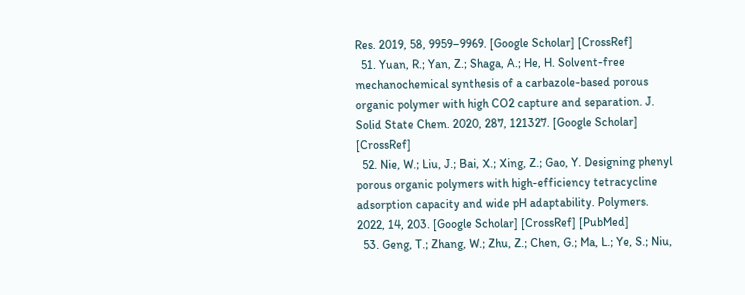Res. 2019, 58, 9959–9969. [Google Scholar] [CrossRef]
  51. Yuan, R.; Yan, Z.; Shaga, A.; He, H. Solvent-free mechanochemical synthesis of a carbazole-based porous organic polymer with high CO2 capture and separation. J. Solid State Chem. 2020, 287, 121327. [Google Scholar] [CrossRef]
  52. Nie, W.; Liu, J.; Bai, X.; Xing, Z.; Gao, Y. Designing phenyl porous organic polymers with high-efficiency tetracycline adsorption capacity and wide pH adaptability. Polymers. 2022, 14, 203. [Google Scholar] [CrossRef] [PubMed]
  53. Geng, T.; Zhang, W.; Zhu, Z.; Chen, G.; Ma, L.; Ye, S.; Niu,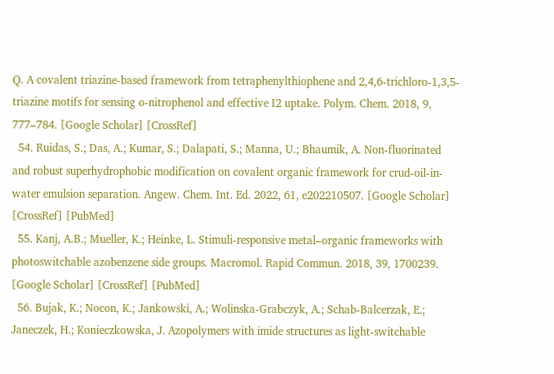Q. A covalent triazine-based framework from tetraphenylthiophene and 2,4,6-trichloro-1,3,5-triazine motifs for sensing o-nitrophenol and effective I2 uptake. Polym. Chem. 2018, 9, 777–784. [Google Scholar] [CrossRef]
  54. Ruidas, S.; Das, A.; Kumar, S.; Dalapati, S.; Manna, U.; Bhaumik, A. Non-fluorinated and robust superhydrophobic modification on covalent organic framework for crud-oil-in-water emulsion separation. Angew. Chem. Int. Ed. 2022, 61, e202210507. [Google Scholar] [CrossRef] [PubMed]
  55. Kanj, A.B.; Mueller, K.; Heinke, L. Stimuli-responsive metal–organic frameworks with photoswitchable azobenzene side groups. Macromol. Rapid Commun. 2018, 39, 1700239. [Google Scholar] [CrossRef] [PubMed]
  56. Bujak, K.; Nocon, K.; Jankowski, A.; Wolinska-Grabczyk, A.; Schab-Balcerzak, E.; Janeczek, H.; Konieczkowska, J. Azopolymers with imide structures as light-switchable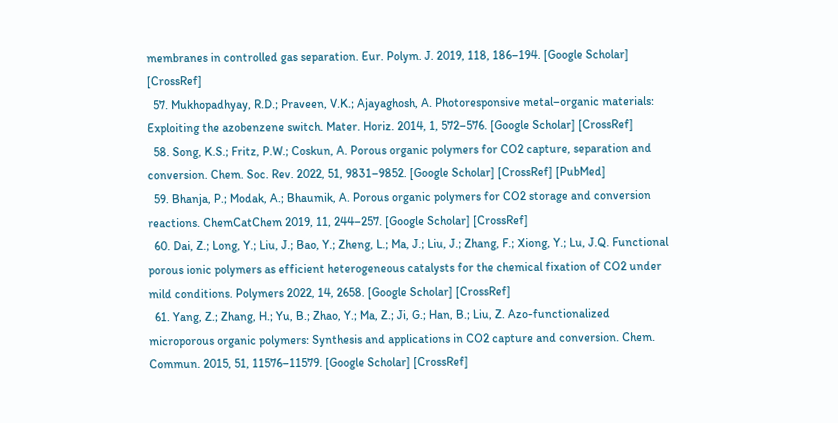membranes in controlled gas separation. Eur. Polym. J. 2019, 118, 186–194. [Google Scholar] [CrossRef]
  57. Mukhopadhyay, R.D.; Praveen, V.K.; Ajayaghosh, A. Photoresponsive metal–organic materials: Exploiting the azobenzene switch. Mater. Horiz. 2014, 1, 572–576. [Google Scholar] [CrossRef]
  58. Song, K.S.; Fritz, P.W.; Coskun, A. Porous organic polymers for CO2 capture, separation and conversion. Chem. Soc. Rev. 2022, 51, 9831–9852. [Google Scholar] [CrossRef] [PubMed]
  59. Bhanja, P.; Modak, A.; Bhaumik, A. Porous organic polymers for CO2 storage and conversion reactions. ChemCatChem 2019, 11, 244–257. [Google Scholar] [CrossRef]
  60. Dai, Z.; Long, Y.; Liu, J.; Bao, Y.; Zheng, L.; Ma, J.; Liu, J.; Zhang, F.; Xiong, Y.; Lu, J.Q. Functional porous ionic polymers as efficient heterogeneous catalysts for the chemical fixation of CO2 under mild conditions. Polymers 2022, 14, 2658. [Google Scholar] [CrossRef]
  61. Yang, Z.; Zhang, H.; Yu, B.; Zhao, Y.; Ma, Z.; Ji, G.; Han, B.; Liu, Z. Azo-functionalized microporous organic polymers: Synthesis and applications in CO2 capture and conversion. Chem. Commun. 2015, 51, 11576–11579. [Google Scholar] [CrossRef]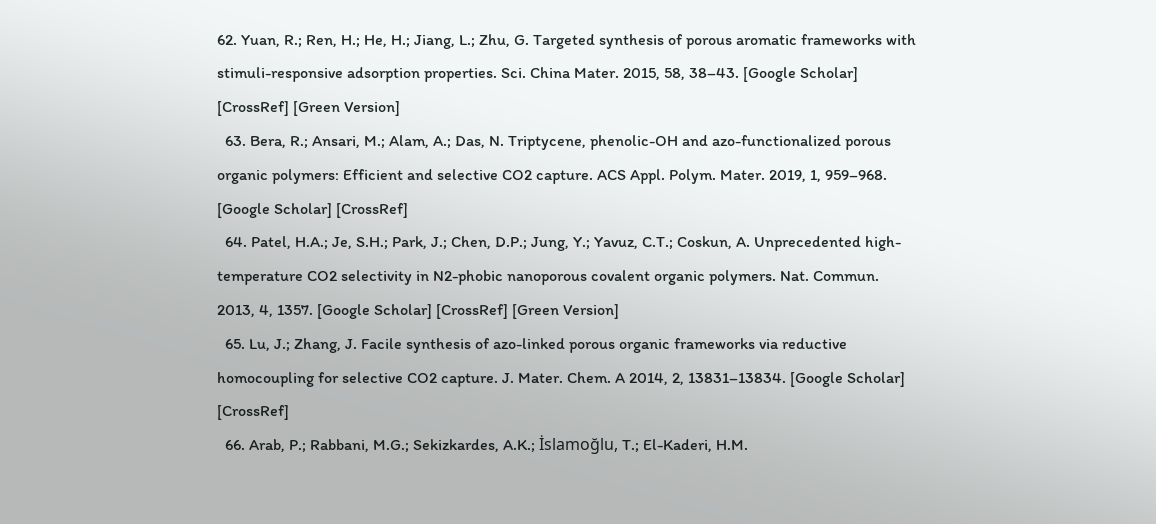62. Yuan, R.; Ren, H.; He, H.; Jiang, L.; Zhu, G. Targeted synthesis of porous aromatic frameworks with stimuli-responsive adsorption properties. Sci. China Mater. 2015, 58, 38–43. [Google Scholar] [CrossRef] [Green Version]
  63. Bera, R.; Ansari, M.; Alam, A.; Das, N. Triptycene, phenolic-OH and azo-functionalized porous organic polymers: Efficient and selective CO2 capture. ACS Appl. Polym. Mater. 2019, 1, 959–968. [Google Scholar] [CrossRef]
  64. Patel, H.A.; Je, S.H.; Park, J.; Chen, D.P.; Jung, Y.; Yavuz, C.T.; Coskun, A. Unprecedented high-temperature CO2 selectivity in N2-phobic nanoporous covalent organic polymers. Nat. Commun. 2013, 4, 1357. [Google Scholar] [CrossRef] [Green Version]
  65. Lu, J.; Zhang, J. Facile synthesis of azo-linked porous organic frameworks via reductive homocoupling for selective CO2 capture. J. Mater. Chem. A 2014, 2, 13831–13834. [Google Scholar] [CrossRef]
  66. Arab, P.; Rabbani, M.G.; Sekizkardes, A.K.; İslamoğlu, T.; El-Kaderi, H.M.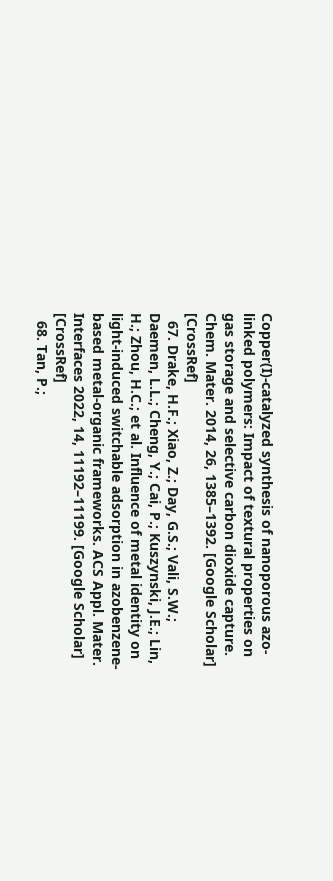Copper(I)-catalyzed synthesis of nanoporous azo-linked polymers: Impact of textural properties on gas storage and selective carbon dioxide capture. Chem. Mater. 2014, 26, 1385–1392. [Google Scholar] [CrossRef]
  67. Drake, H.F.; Xiao, Z.; Day, G.S.; Vali, S.W.; Daemen, L.L.; Cheng, Y.; Cai, P.; Kuszynski, J.E.; Lin, H.; Zhou, H.C.; et al. Influence of metal identity on light-induced switchable adsorption in azobenzene-based metal-organic frameworks. ACS Appl. Mater. Interfaces 2022, 14, 11192–11199. [Google Scholar] [CrossRef]
  68. Tan, P.;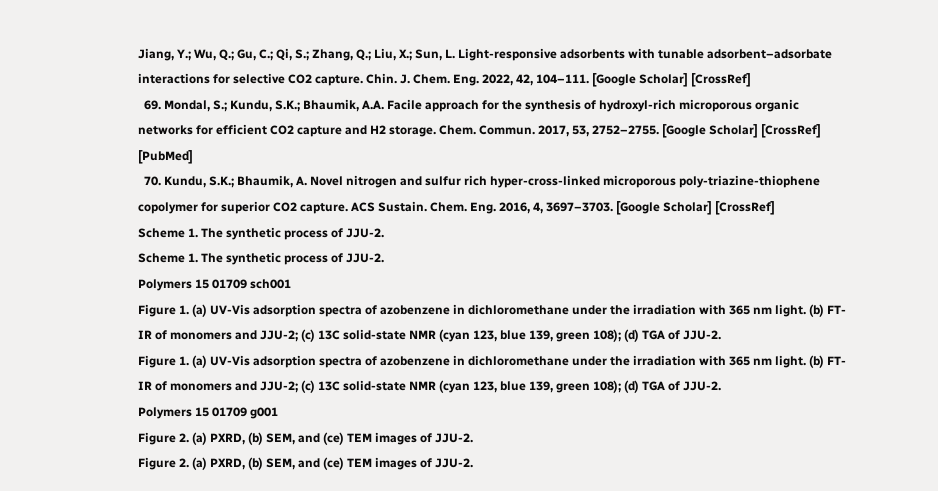Jiang, Y.; Wu, Q.; Gu, C.; Qi, S.; Zhang, Q.; Liu, X.; Sun, L. Light-responsive adsorbents with tunable adsorbent–adsorbate interactions for selective CO2 capture. Chin. J. Chem. Eng. 2022, 42, 104–111. [Google Scholar] [CrossRef]
  69. Mondal, S.; Kundu, S.K.; Bhaumik, A.A. Facile approach for the synthesis of hydroxyl-rich microporous organic networks for efficient CO2 capture and H2 storage. Chem. Commun. 2017, 53, 2752–2755. [Google Scholar] [CrossRef] [PubMed]
  70. Kundu, S.K.; Bhaumik, A. Novel nitrogen and sulfur rich hyper-cross-linked microporous poly-triazine-thiophene copolymer for superior CO2 capture. ACS Sustain. Chem. Eng. 2016, 4, 3697–3703. [Google Scholar] [CrossRef]
Scheme 1. The synthetic process of JJU-2.
Scheme 1. The synthetic process of JJU-2.
Polymers 15 01709 sch001
Figure 1. (a) UV-Vis adsorption spectra of azobenzene in dichloromethane under the irradiation with 365 nm light. (b) FT-IR of monomers and JJU-2; (c) 13C solid-state NMR (cyan 123, blue 139, green 108); (d) TGA of JJU-2.
Figure 1. (a) UV-Vis adsorption spectra of azobenzene in dichloromethane under the irradiation with 365 nm light. (b) FT-IR of monomers and JJU-2; (c) 13C solid-state NMR (cyan 123, blue 139, green 108); (d) TGA of JJU-2.
Polymers 15 01709 g001
Figure 2. (a) PXRD, (b) SEM, and (ce) TEM images of JJU-2.
Figure 2. (a) PXRD, (b) SEM, and (ce) TEM images of JJU-2.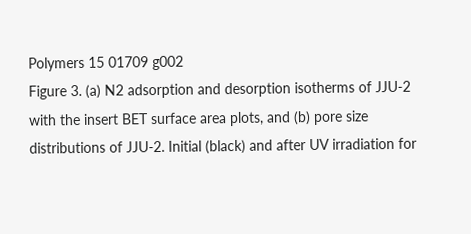Polymers 15 01709 g002
Figure 3. (a) N2 adsorption and desorption isotherms of JJU-2 with the insert BET surface area plots, and (b) pore size distributions of JJU-2. Initial (black) and after UV irradiation for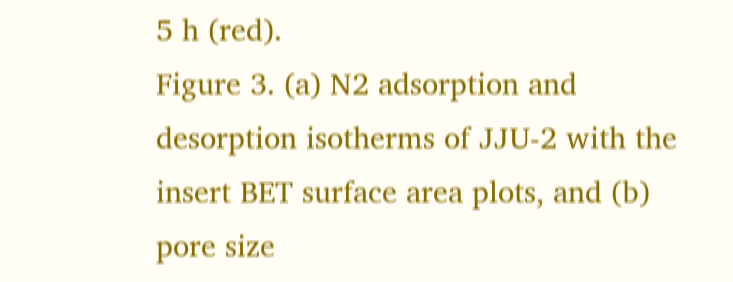5 h (red).
Figure 3. (a) N2 adsorption and desorption isotherms of JJU-2 with the insert BET surface area plots, and (b) pore size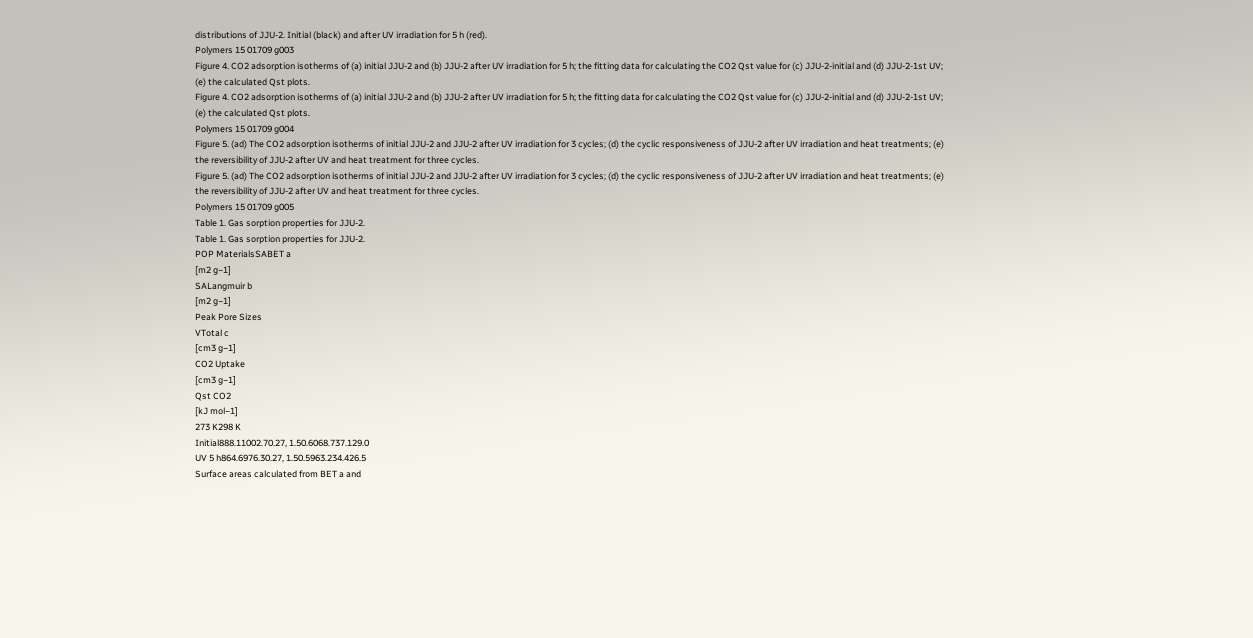distributions of JJU-2. Initial (black) and after UV irradiation for 5 h (red).
Polymers 15 01709 g003
Figure 4. CO2 adsorption isotherms of (a) initial JJU-2 and (b) JJU-2 after UV irradiation for 5 h; the fitting data for calculating the CO2 Qst value for (c) JJU-2-initial and (d) JJU-2-1st UV; (e) the calculated Qst plots.
Figure 4. CO2 adsorption isotherms of (a) initial JJU-2 and (b) JJU-2 after UV irradiation for 5 h; the fitting data for calculating the CO2 Qst value for (c) JJU-2-initial and (d) JJU-2-1st UV; (e) the calculated Qst plots.
Polymers 15 01709 g004
Figure 5. (ad) The CO2 adsorption isotherms of initial JJU-2 and JJU-2 after UV irradiation for 3 cycles; (d) the cyclic responsiveness of JJU-2 after UV irradiation and heat treatments; (e) the reversibility of JJU-2 after UV and heat treatment for three cycles.
Figure 5. (ad) The CO2 adsorption isotherms of initial JJU-2 and JJU-2 after UV irradiation for 3 cycles; (d) the cyclic responsiveness of JJU-2 after UV irradiation and heat treatments; (e) the reversibility of JJU-2 after UV and heat treatment for three cycles.
Polymers 15 01709 g005
Table 1. Gas sorption properties for JJU-2.
Table 1. Gas sorption properties for JJU-2.
POP MaterialsSABET a
[m2 g−1]
SALangmuir b
[m2 g−1]
Peak Pore Sizes
VTotal c
[cm3 g−1]
CO2 Uptake
[cm3 g−1]
Qst CO2
[kJ mol−1]
273 K298 K
Initial888.11002.70.27, 1.50.6068.737.129.0
UV 5 h864.6976.30.27, 1.50.5963.234.426.5
Surface areas calculated from BET a and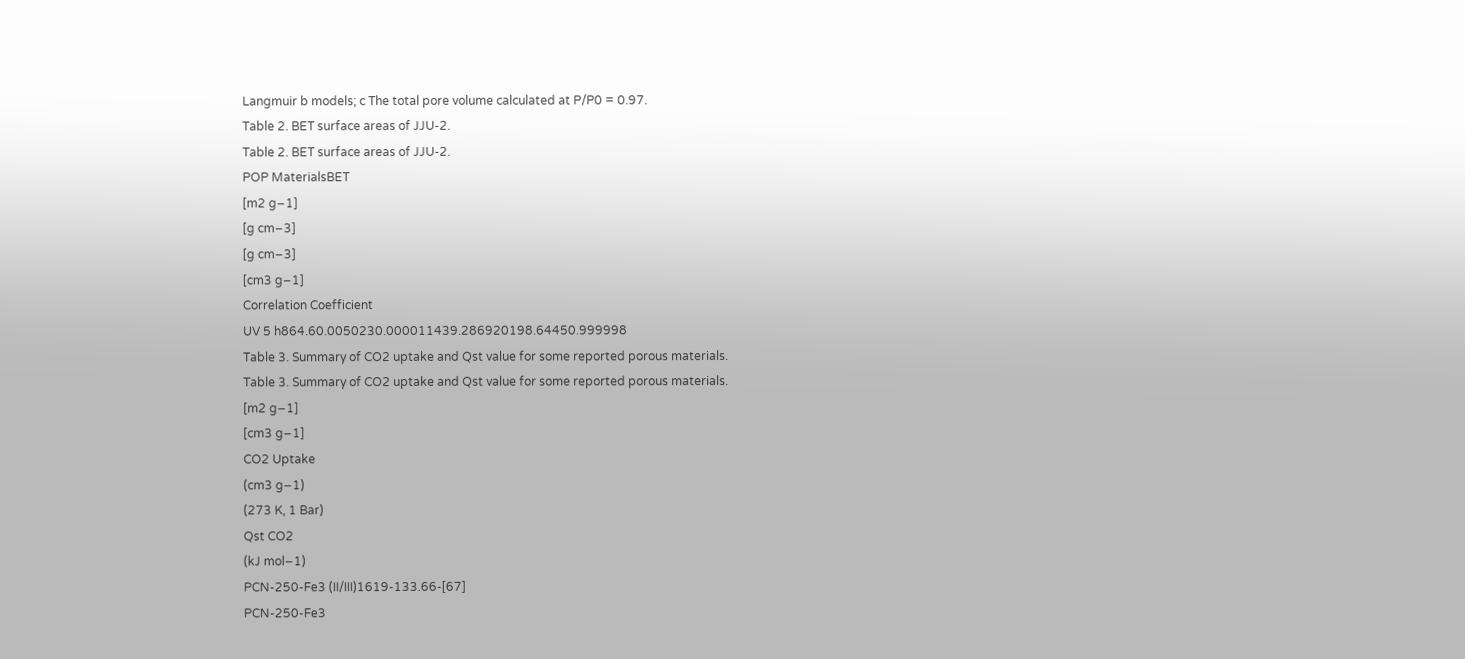Langmuir b models; c The total pore volume calculated at P/P0 = 0.97.
Table 2. BET surface areas of JJU-2.
Table 2. BET surface areas of JJU-2.
POP MaterialsBET
[m2 g−1]
[g cm−3]
[g cm−3]
[cm3 g−1]
Correlation Coefficient
UV 5 h864.60.0050230.000011439.286920198.64450.999998
Table 3. Summary of CO2 uptake and Qst value for some reported porous materials.
Table 3. Summary of CO2 uptake and Qst value for some reported porous materials.
[m2 g−1]
[cm3 g−1]
CO2 Uptake
(cm3 g−1)
(273 K, 1 Bar)
Qst CO2
(kJ mol−1)
PCN-250-Fe3 (II/III)1619-133.66-[67]
PCN-250-Fe3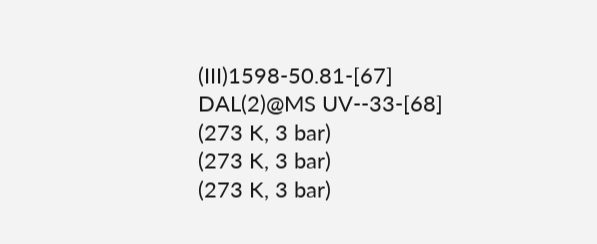(III)1598-50.81-[67]
DAL(2)@MS UV--33-[68]
(273 K, 3 bar)
(273 K, 3 bar)
(273 K, 3 bar)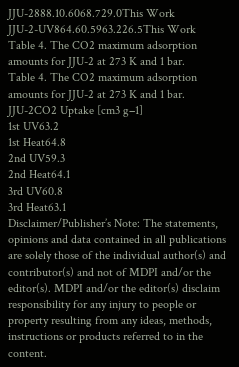JJU-2888.10.6068.729.0This Work
JJU-2-UV864.60.5963.226.5This Work
Table 4. The CO2 maximum adsorption amounts for JJU-2 at 273 K and 1 bar.
Table 4. The CO2 maximum adsorption amounts for JJU-2 at 273 K and 1 bar.
JJU-2CO2 Uptake [cm3 g−1]
1st UV63.2
1st Heat64.8
2nd UV59.3
2nd Heat64.1
3rd UV60.8
3rd Heat63.1
Disclaimer/Publisher’s Note: The statements, opinions and data contained in all publications are solely those of the individual author(s) and contributor(s) and not of MDPI and/or the editor(s). MDPI and/or the editor(s) disclaim responsibility for any injury to people or property resulting from any ideas, methods, instructions or products referred to in the content.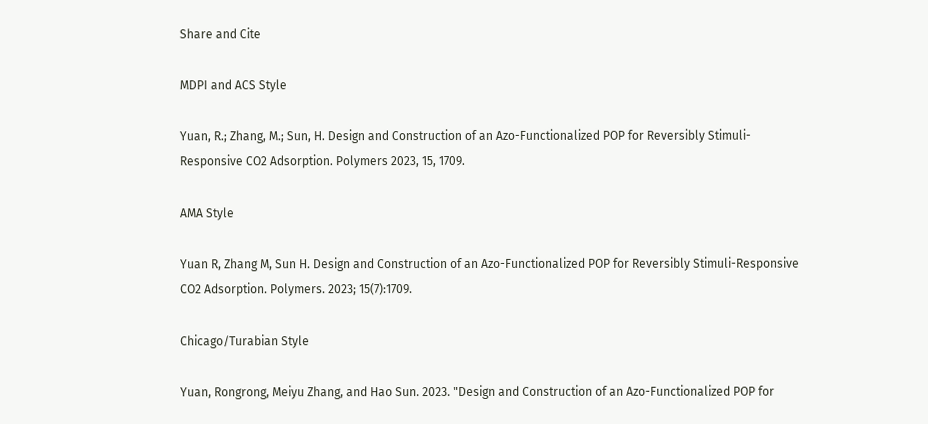Share and Cite

MDPI and ACS Style

Yuan, R.; Zhang, M.; Sun, H. Design and Construction of an Azo-Functionalized POP for Reversibly Stimuli-Responsive CO2 Adsorption. Polymers 2023, 15, 1709.

AMA Style

Yuan R, Zhang M, Sun H. Design and Construction of an Azo-Functionalized POP for Reversibly Stimuli-Responsive CO2 Adsorption. Polymers. 2023; 15(7):1709.

Chicago/Turabian Style

Yuan, Rongrong, Meiyu Zhang, and Hao Sun. 2023. "Design and Construction of an Azo-Functionalized POP for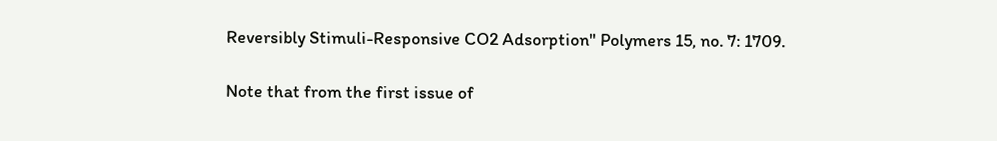Reversibly Stimuli-Responsive CO2 Adsorption" Polymers 15, no. 7: 1709.

Note that from the first issue of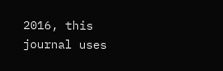2016, this journal uses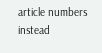article numbers instead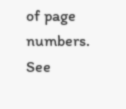of page numbers. See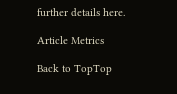further details here.

Article Metrics

Back to TopTop